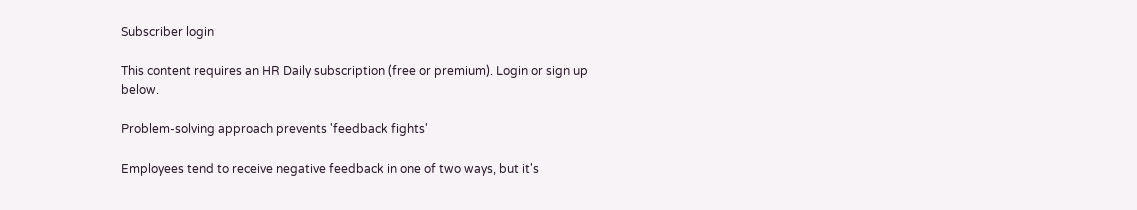Subscriber login

This content requires an HR Daily subscription (free or premium). Login or sign up below.

Problem-solving approach prevents 'feedback fights'

Employees tend to receive negative feedback in one of two ways, but it's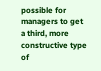possible for managers to get a third, more constructive type of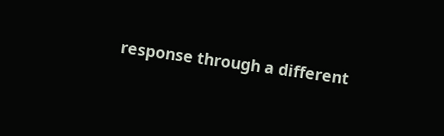response through a different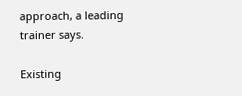approach, a leading trainer says.

Existing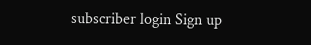subscriber login Sign up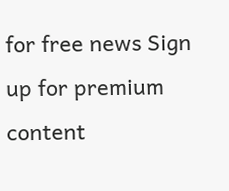for free news Sign up for premium content